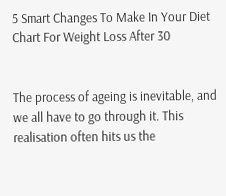5 Smart Changes To Make In Your Diet Chart For Weight Loss After 30


The process of ageing is inevitable, and we all have to go through it. This realisation often hits us the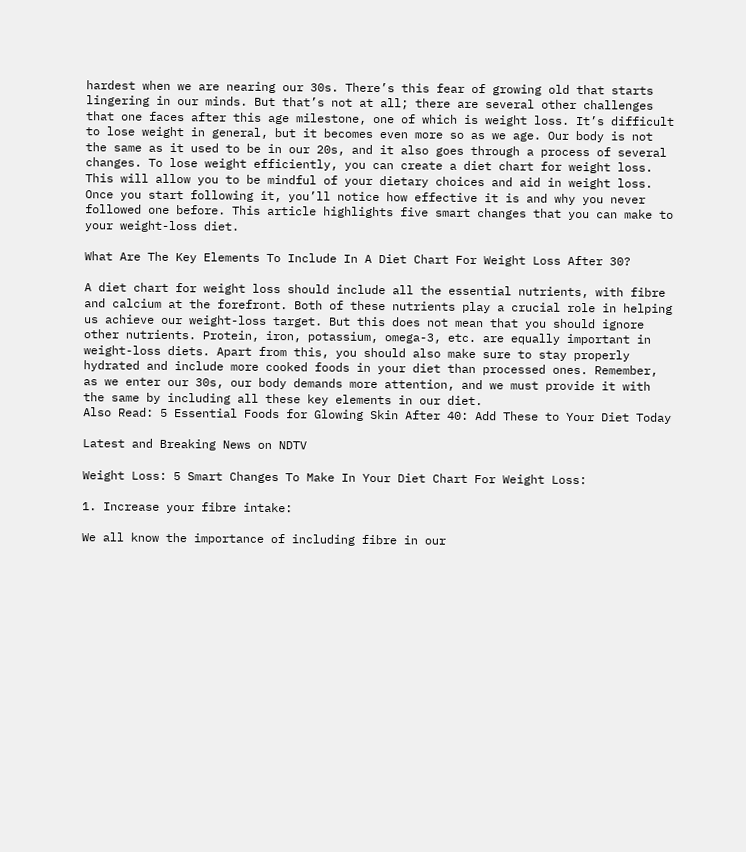hardest when we are nearing our 30s. There’s this fear of growing old that starts lingering in our minds. But that’s not at all; there are several other challenges that one faces after this age milestone, one of which is weight loss. It’s difficult to lose weight in general, but it becomes even more so as we age. Our body is not the same as it used to be in our 20s, and it also goes through a process of several changes. To lose weight efficiently, you can create a diet chart for weight loss. This will allow you to be mindful of your dietary choices and aid in weight loss. Once you start following it, you’ll notice how effective it is and why you never followed one before. This article highlights five smart changes that you can make to your weight-loss diet.

What Are The Key Elements To Include In A Diet Chart For Weight Loss After 30?

A diet chart for weight loss should include all the essential nutrients, with fibre and calcium at the forefront. Both of these nutrients play a crucial role in helping us achieve our weight-loss target. But this does not mean that you should ignore other nutrients. Protein, iron, potassium, omega-3, etc. are equally important in weight-loss diets. Apart from this, you should also make sure to stay properly hydrated and include more cooked foods in your diet than processed ones. Remember, as we enter our 30s, our body demands more attention, and we must provide it with the same by including all these key elements in our diet.
Also Read: 5 Essential Foods for Glowing Skin After 40: Add These to Your Diet Today

Latest and Breaking News on NDTV

Weight Loss: 5 Smart Changes To Make In Your Diet Chart For Weight Loss:

1. Increase your fibre intake:

We all know the importance of including fibre in our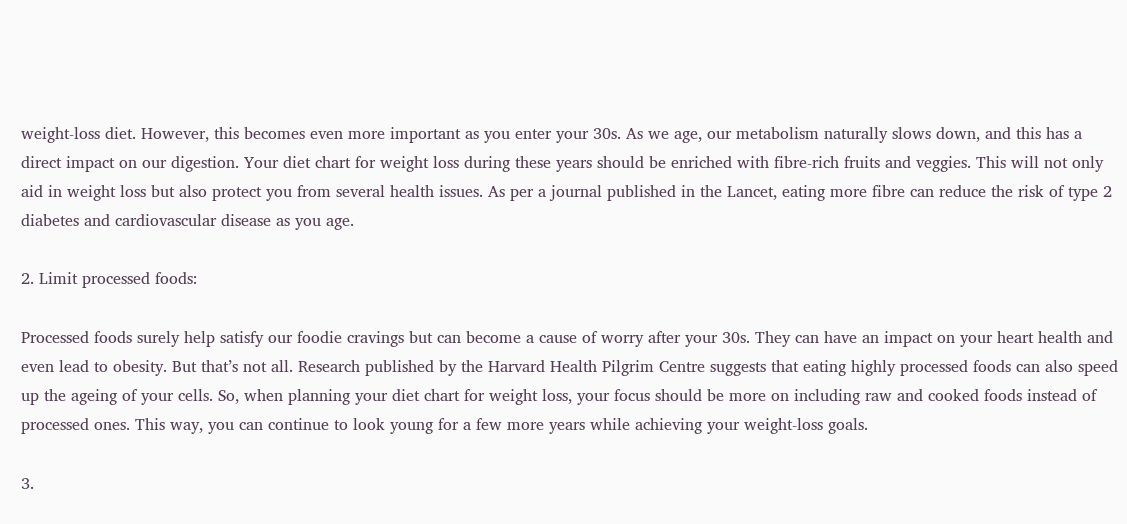weight-loss diet. However, this becomes even more important as you enter your 30s. As we age, our metabolism naturally slows down, and this has a direct impact on our digestion. Your diet chart for weight loss during these years should be enriched with fibre-rich fruits and veggies. This will not only aid in weight loss but also protect you from several health issues. As per a journal published in the Lancet, eating more fibre can reduce the risk of type 2 diabetes and cardiovascular disease as you age.

2. Limit processed foods:

Processed foods surely help satisfy our foodie cravings but can become a cause of worry after your 30s. They can have an impact on your heart health and even lead to obesity. But that’s not all. Research published by the Harvard Health Pilgrim Centre suggests that eating highly processed foods can also speed up the ageing of your cells. So, when planning your diet chart for weight loss, your focus should be more on including raw and cooked foods instead of processed ones. This way, you can continue to look young for a few more years while achieving your weight-loss goals.

3.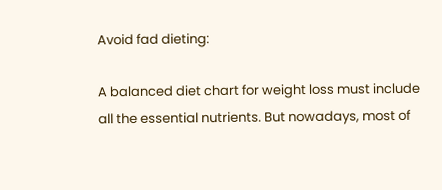Avoid fad dieting:

A balanced diet chart for weight loss must include all the essential nutrients. But nowadays, most of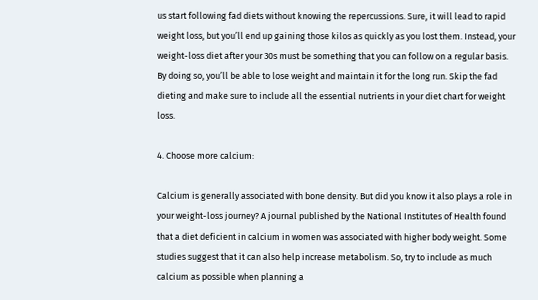us start following fad diets without knowing the repercussions. Sure, it will lead to rapid weight loss, but you’ll end up gaining those kilos as quickly as you lost them. Instead, your weight-loss diet after your 30s must be something that you can follow on a regular basis. By doing so, you’ll be able to lose weight and maintain it for the long run. Skip the fad dieting and make sure to include all the essential nutrients in your diet chart for weight loss.

4. Choose more calcium:

Calcium is generally associated with bone density. But did you know it also plays a role in your weight-loss journey? A journal published by the National Institutes of Health found that a diet deficient in calcium in women was associated with higher body weight. Some studies suggest that it can also help increase metabolism. So, try to include as much calcium as possible when planning a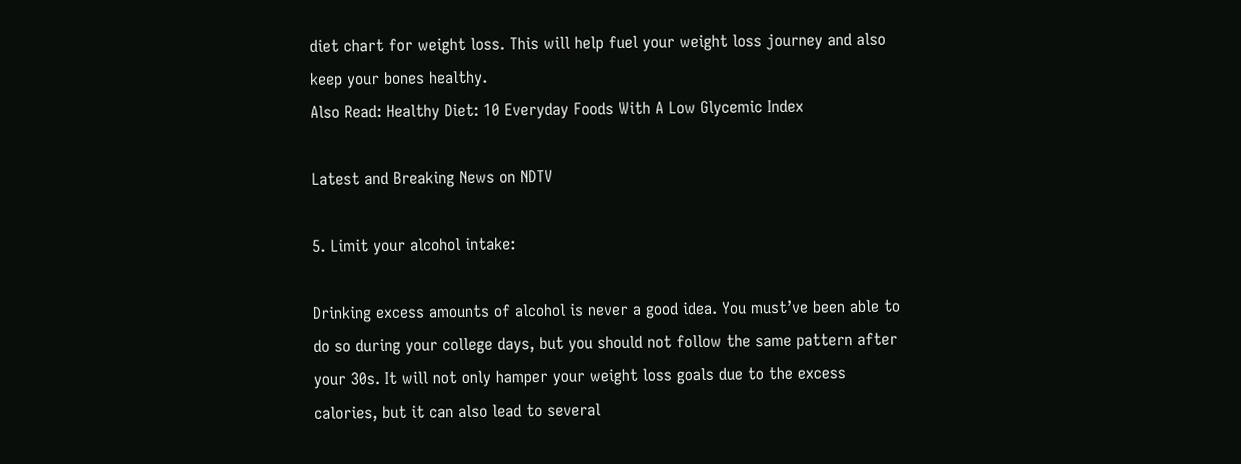diet chart for weight loss. This will help fuel your weight loss journey and also keep your bones healthy.
Also Read: Healthy Diet: 10 Everyday Foods With A Low Glycemic Index

Latest and Breaking News on NDTV

5. Limit your alcohol intake:

Drinking excess amounts of alcohol is never a good idea. You must’ve been able to do so during your college days, but you should not follow the same pattern after your 30s. It will not only hamper your weight loss goals due to the excess calories, but it can also lead to several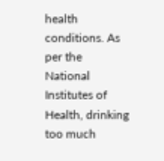health conditions. As per the National Institutes of Health, drinking too much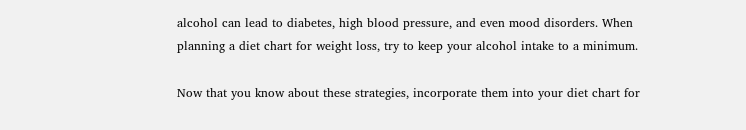alcohol can lead to diabetes, high blood pressure, and even mood disorders. When planning a diet chart for weight loss, try to keep your alcohol intake to a minimum.

Now that you know about these strategies, incorporate them into your diet chart for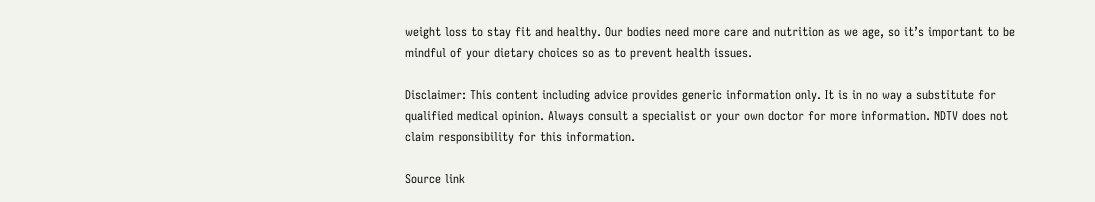weight loss to stay fit and healthy. Our bodies need more care and nutrition as we age, so it’s important to be mindful of your dietary choices so as to prevent health issues.

Disclaimer: This content including advice provides generic information only. It is in no way a substitute for qualified medical opinion. Always consult a specialist or your own doctor for more information. NDTV does not claim responsibility for this information.

Source link